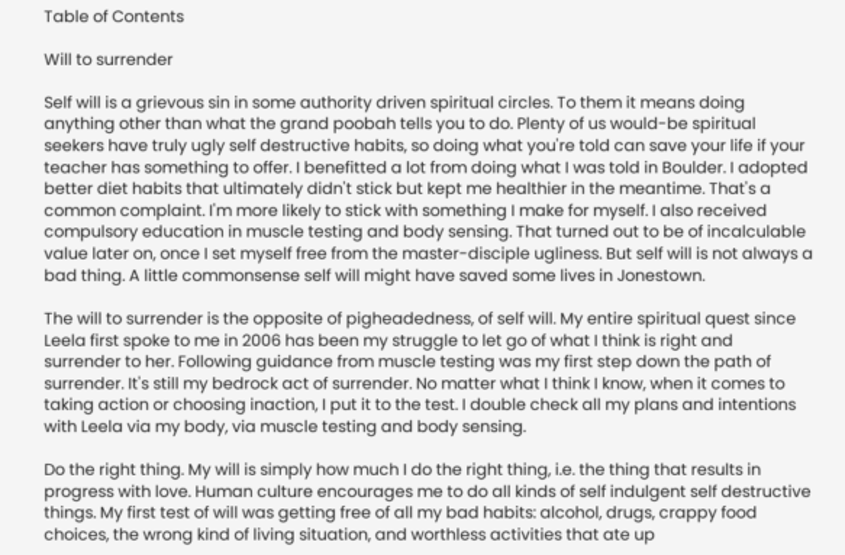Table of Contents

Will to surrender

Self will is a grievous sin in some authority driven spiritual circles. To them it means doing anything other than what the grand poobah tells you to do. Plenty of us would-be spiritual seekers have truly ugly self destructive habits, so doing what you're told can save your life if your teacher has something to offer. I benefitted a lot from doing what I was told in Boulder. I adopted better diet habits that ultimately didn't stick but kept me healthier in the meantime. That's a common complaint. I'm more likely to stick with something I make for myself. I also received compulsory education in muscle testing and body sensing. That turned out to be of incalculable value later on, once I set myself free from the master-disciple ugliness. But self will is not always a bad thing. A little commonsense self will might have saved some lives in Jonestown.

The will to surrender is the opposite of pigheadedness, of self will. My entire spiritual quest since Leela first spoke to me in 2006 has been my struggle to let go of what I think is right and surrender to her. Following guidance from muscle testing was my first step down the path of surrender. It's still my bedrock act of surrender. No matter what I think I know, when it comes to taking action or choosing inaction, I put it to the test. I double check all my plans and intentions with Leela via my body, via muscle testing and body sensing.

Do the right thing. My will is simply how much I do the right thing, i.e. the thing that results in progress with love. Human culture encourages me to do all kinds of self indulgent self destructive things. My first test of will was getting free of all my bad habits: alcohol, drugs, crappy food choices, the wrong kind of living situation, and worthless activities that ate up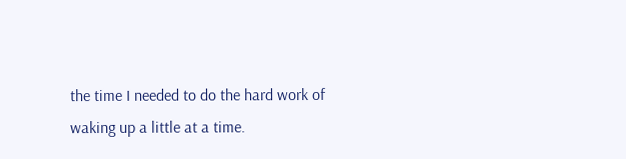the time I needed to do the hard work of waking up a little at a time.